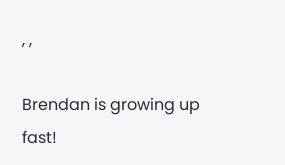, ,

Brendan is growing up fast!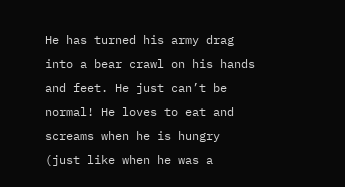He has turned his army drag into a bear crawl on his hands and feet. He just can’t be normal! He loves to eat and screams when he is hungry (just like when he was a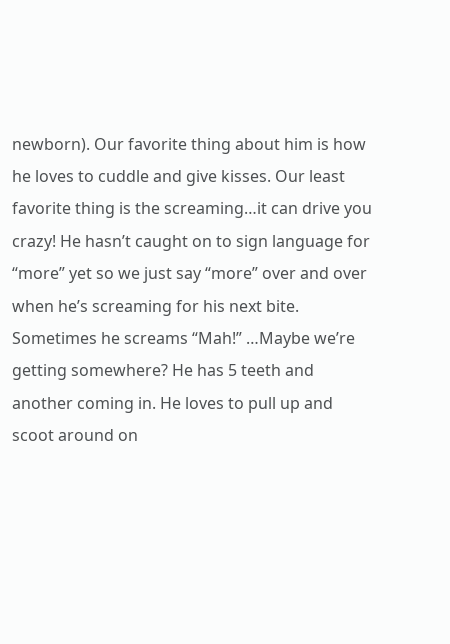newborn). Our favorite thing about him is how he loves to cuddle and give kisses. Our least favorite thing is the screaming…it can drive you crazy! He hasn’t caught on to sign language for “more” yet so we just say “more” over and over when he’s screaming for his next bite. Sometimes he screams “Mah!” …Maybe we’re getting somewhere? He has 5 teeth and another coming in. He loves to pull up and scoot around on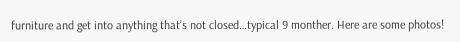furniture and get into anything that’s not closed…typical 9 monther. Here are some photos!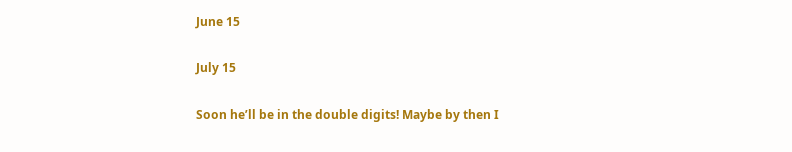June 15

July 15

Soon he’ll be in the double digits! Maybe by then I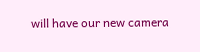will have our new camera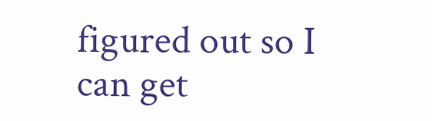figured out so I can get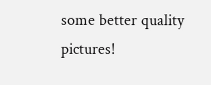some better quality pictures!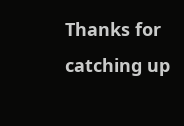Thanks for catching up